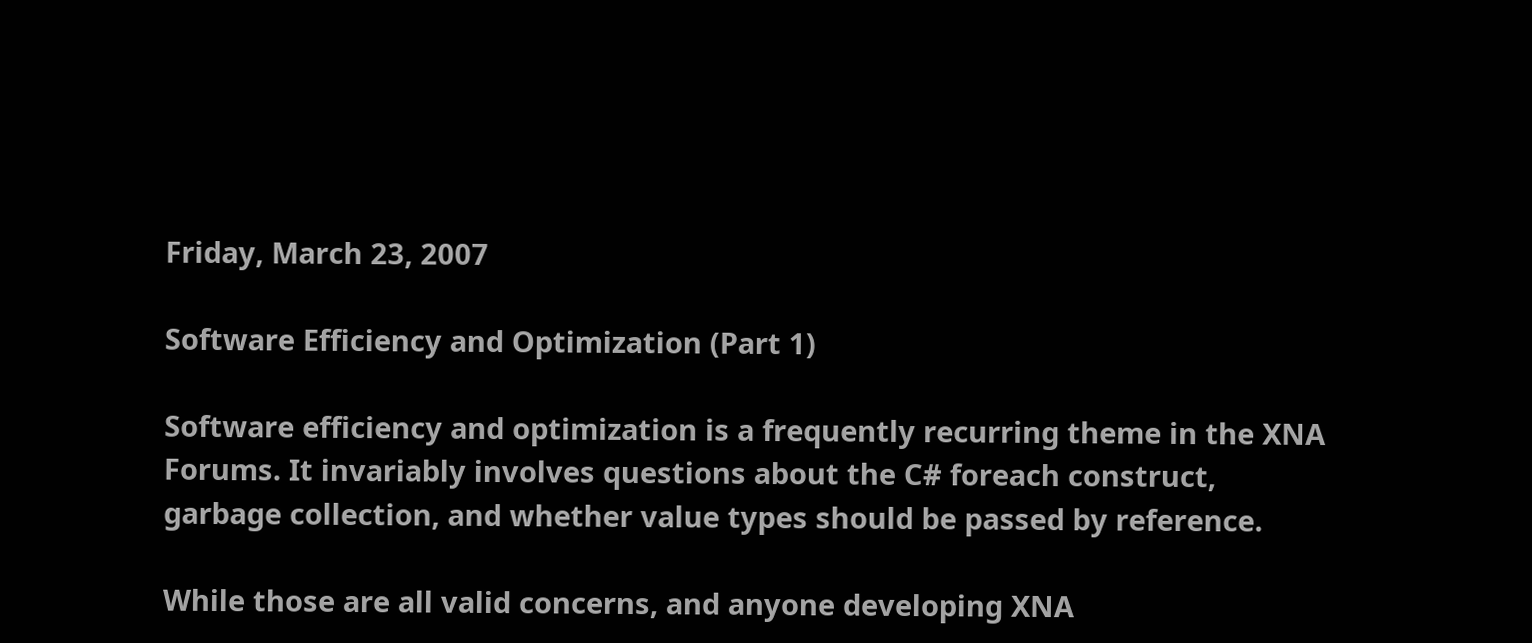Friday, March 23, 2007

Software Efficiency and Optimization (Part 1)

Software efficiency and optimization is a frequently recurring theme in the XNA Forums. It invariably involves questions about the C# foreach construct, garbage collection, and whether value types should be passed by reference.

While those are all valid concerns, and anyone developing XNA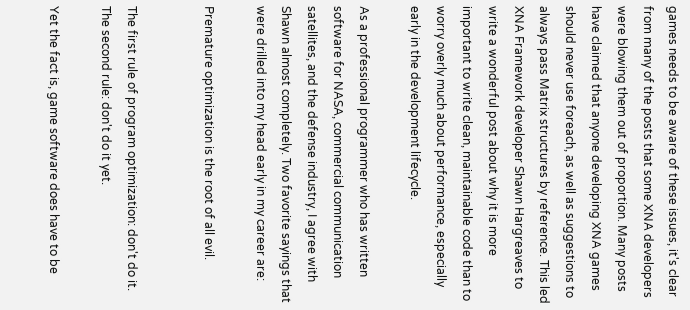games needs to be aware of these issues, it's clear from many of the posts that some XNA developers were blowing them out of proportion. Many posts have claimed that anyone developing XNA games should never use foreach, as well as suggestions to always pass Matrix structures by reference. This led XNA Framework developer Shawn Hargreaves to write a wonderful post about why it is more important to write clean, maintainable code than to worry overly much about performance, especially early in the development lifecycle.

As a professional programmer who has written software for NASA, commercial communication satellites, and the defense industry, I agree with Shawn almost completely. Two favorite sayings that were drilled into my head early in my career are:

Premature optimization is the root of all evil.


The first rule of program optimization: don't do it. The second rule: don't do it yet.

Yet the fact is, game software does have to be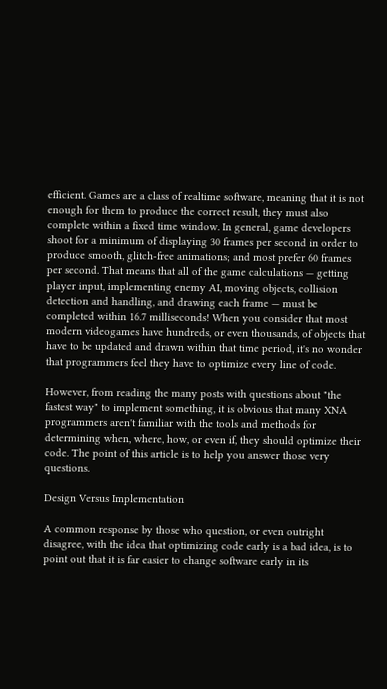efficient. Games are a class of realtime software, meaning that it is not enough for them to produce the correct result, they must also complete within a fixed time window. In general, game developers shoot for a minimum of displaying 30 frames per second in order to produce smooth, glitch-free animations; and most prefer 60 frames per second. That means that all of the game calculations — getting player input, implementing enemy AI, moving objects, collision detection and handling, and drawing each frame — must be completed within 16.7 milliseconds! When you consider that most modern videogames have hundreds, or even thousands, of objects that have to be updated and drawn within that time period, it's no wonder that programmers feel they have to optimize every line of code.

However, from reading the many posts with questions about "the fastest way" to implement something, it is obvious that many XNA programmers aren't familiar with the tools and methods for determining when, where, how, or even if, they should optimize their code. The point of this article is to help you answer those very questions.

Design Versus Implementation

A common response by those who question, or even outright disagree, with the idea that optimizing code early is a bad idea, is to point out that it is far easier to change software early in its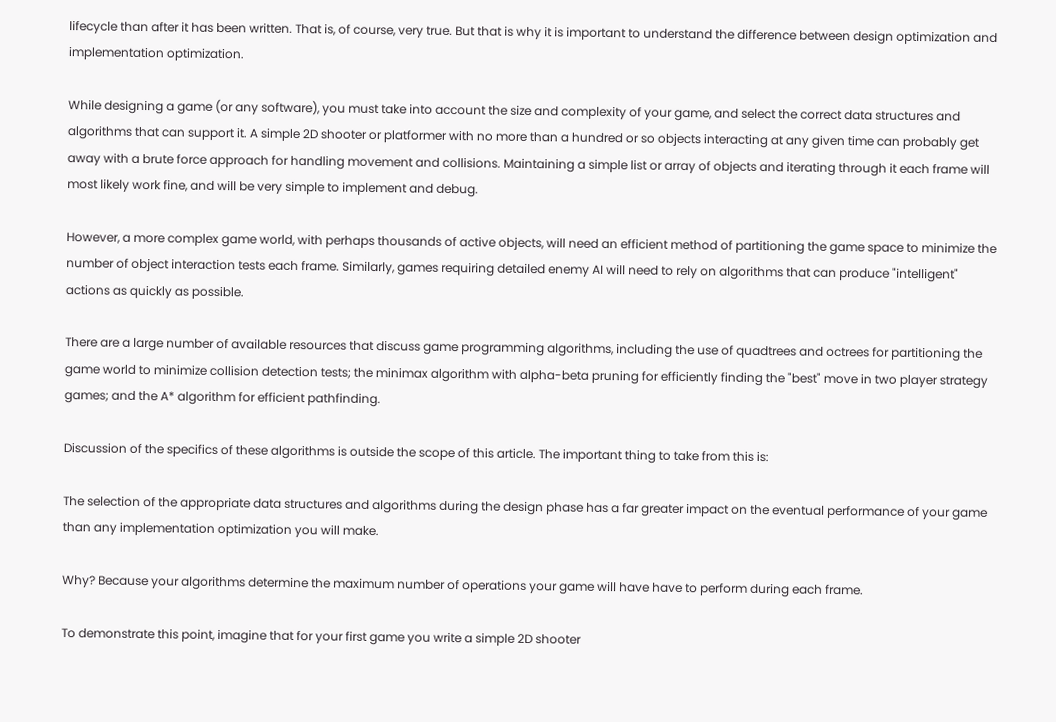lifecycle than after it has been written. That is, of course, very true. But that is why it is important to understand the difference between design optimization and implementation optimization.

While designing a game (or any software), you must take into account the size and complexity of your game, and select the correct data structures and algorithms that can support it. A simple 2D shooter or platformer with no more than a hundred or so objects interacting at any given time can probably get away with a brute force approach for handling movement and collisions. Maintaining a simple list or array of objects and iterating through it each frame will most likely work fine, and will be very simple to implement and debug.

However, a more complex game world, with perhaps thousands of active objects, will need an efficient method of partitioning the game space to minimize the number of object interaction tests each frame. Similarly, games requiring detailed enemy AI will need to rely on algorithms that can produce "intelligent" actions as quickly as possible.

There are a large number of available resources that discuss game programming algorithms, including the use of quadtrees and octrees for partitioning the game world to minimize collision detection tests; the minimax algorithm with alpha-beta pruning for efficiently finding the "best" move in two player strategy games; and the A* algorithm for efficient pathfinding.

Discussion of the specifics of these algorithms is outside the scope of this article. The important thing to take from this is:

The selection of the appropriate data structures and algorithms during the design phase has a far greater impact on the eventual performance of your game than any implementation optimization you will make.

Why? Because your algorithms determine the maximum number of operations your game will have have to perform during each frame.

To demonstrate this point, imagine that for your first game you write a simple 2D shooter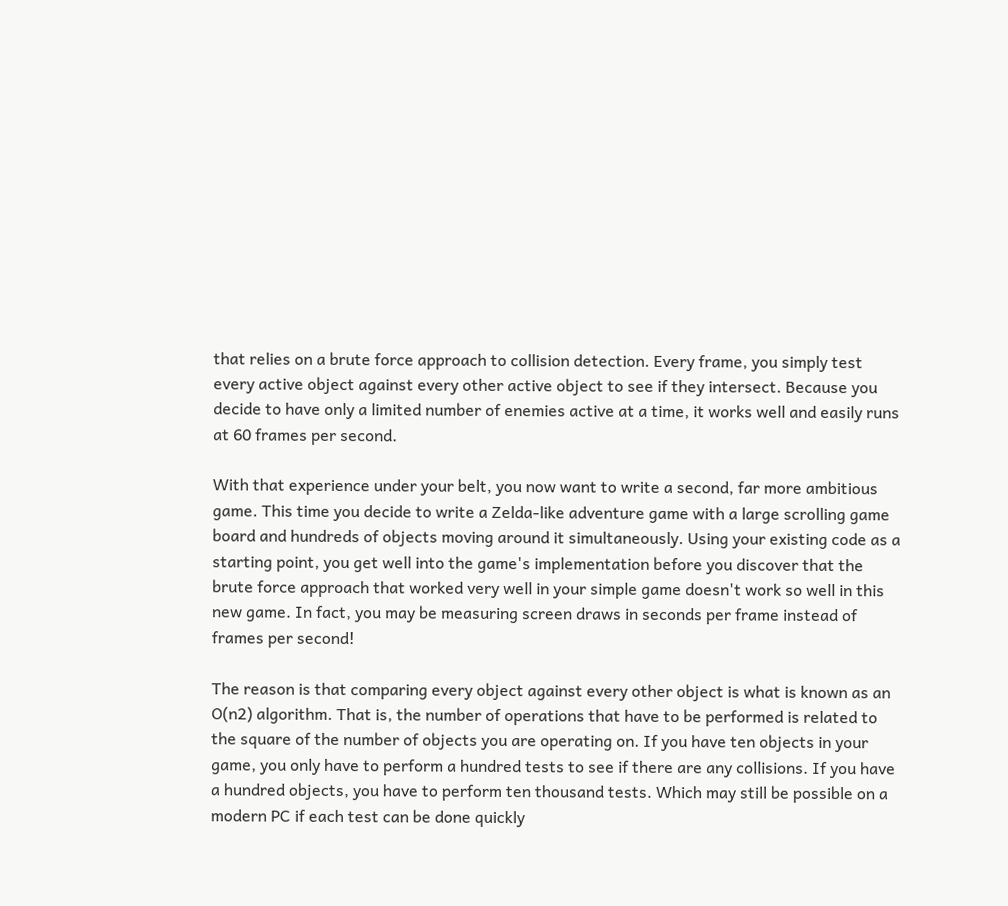that relies on a brute force approach to collision detection. Every frame, you simply test every active object against every other active object to see if they intersect. Because you decide to have only a limited number of enemies active at a time, it works well and easily runs at 60 frames per second.

With that experience under your belt, you now want to write a second, far more ambitious game. This time you decide to write a Zelda-like adventure game with a large scrolling game board and hundreds of objects moving around it simultaneously. Using your existing code as a starting point, you get well into the game's implementation before you discover that the brute force approach that worked very well in your simple game doesn't work so well in this new game. In fact, you may be measuring screen draws in seconds per frame instead of frames per second!

The reason is that comparing every object against every other object is what is known as an O(n2) algorithm. That is, the number of operations that have to be performed is related to the square of the number of objects you are operating on. If you have ten objects in your game, you only have to perform a hundred tests to see if there are any collisions. If you have a hundred objects, you have to perform ten thousand tests. Which may still be possible on a modern PC if each test can be done quickly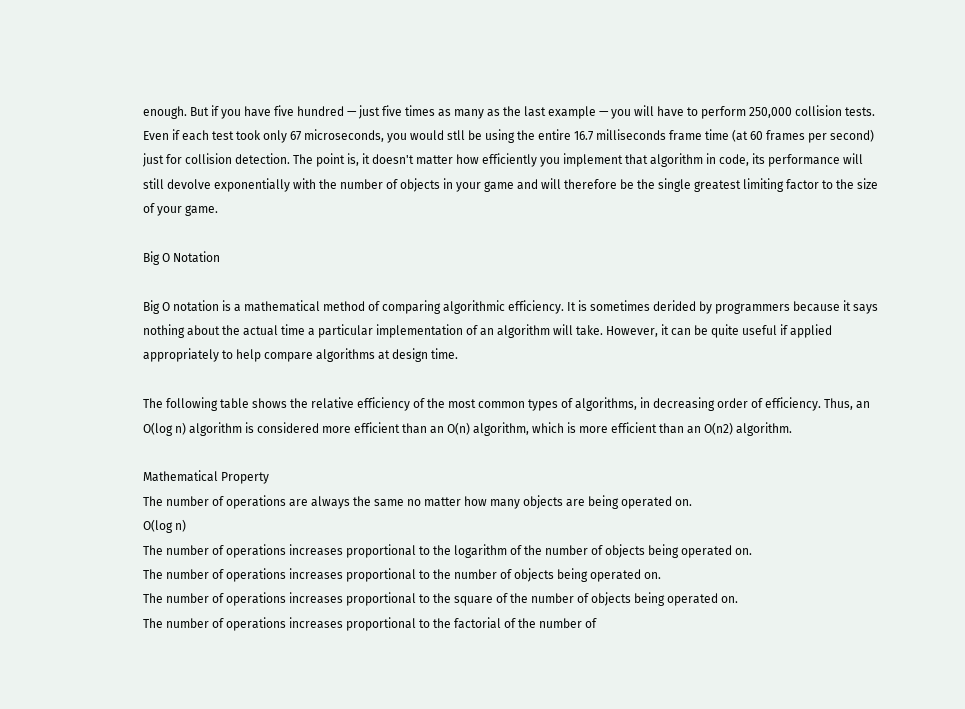enough. But if you have five hundred — just five times as many as the last example — you will have to perform 250,000 collision tests. Even if each test took only 67 microseconds, you would stll be using the entire 16.7 milliseconds frame time (at 60 frames per second) just for collision detection. The point is, it doesn't matter how efficiently you implement that algorithm in code, its performance will still devolve exponentially with the number of objects in your game and will therefore be the single greatest limiting factor to the size of your game.

Big O Notation

Big O notation is a mathematical method of comparing algorithmic efficiency. It is sometimes derided by programmers because it says nothing about the actual time a particular implementation of an algorithm will take. However, it can be quite useful if applied appropriately to help compare algorithms at design time.

The following table shows the relative efficiency of the most common types of algorithms, in decreasing order of efficiency. Thus, an O(log n) algorithm is considered more efficient than an O(n) algorithm, which is more efficient than an O(n2) algorithm.

Mathematical Property
The number of operations are always the same no matter how many objects are being operated on.
O(log n)
The number of operations increases proportional to the logarithm of the number of objects being operated on.
The number of operations increases proportional to the number of objects being operated on.
The number of operations increases proportional to the square of the number of objects being operated on.
The number of operations increases proportional to the factorial of the number of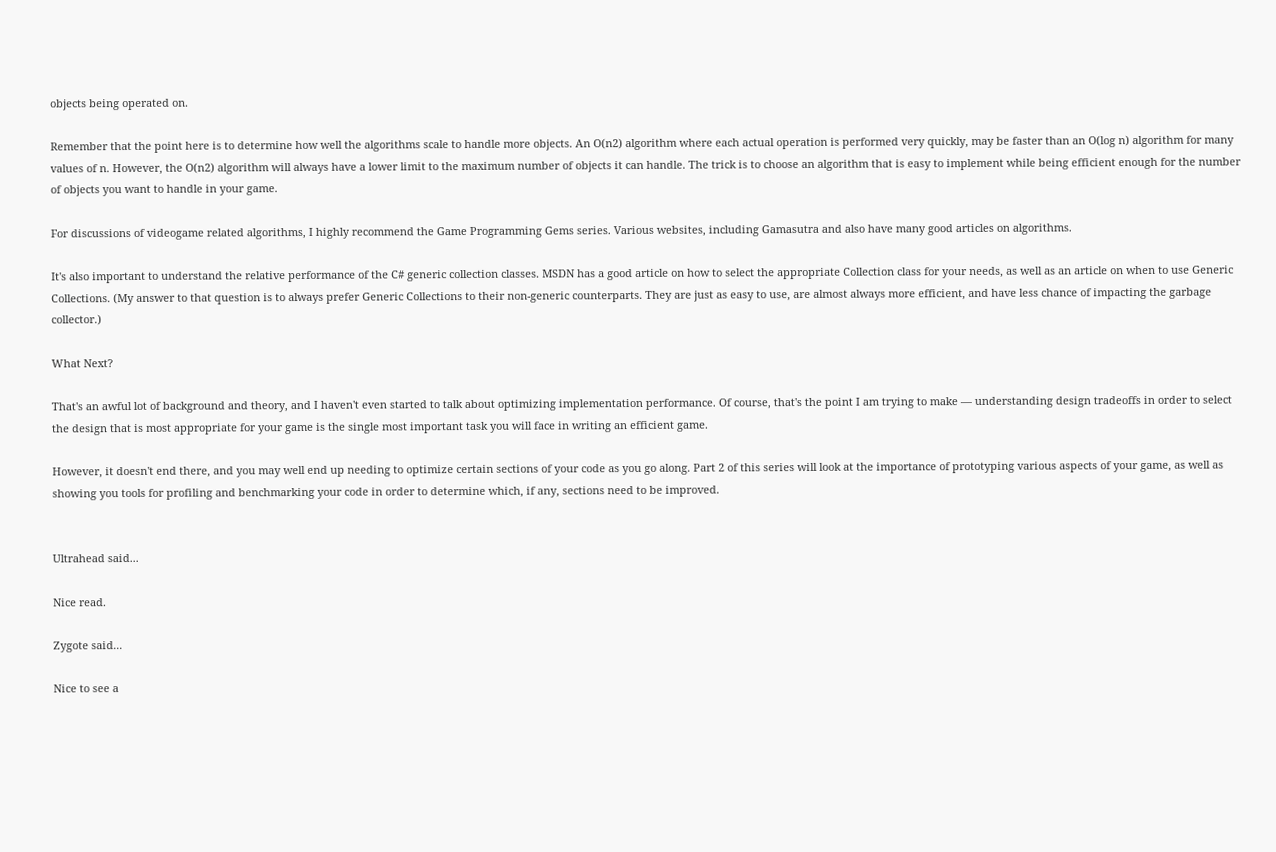objects being operated on.

Remember that the point here is to determine how well the algorithms scale to handle more objects. An O(n2) algorithm where each actual operation is performed very quickly, may be faster than an O(log n) algorithm for many values of n. However, the O(n2) algorithm will always have a lower limit to the maximum number of objects it can handle. The trick is to choose an algorithm that is easy to implement while being efficient enough for the number of objects you want to handle in your game.

For discussions of videogame related algorithms, I highly recommend the Game Programming Gems series. Various websites, including Gamasutra and also have many good articles on algorithms.

It's also important to understand the relative performance of the C# generic collection classes. MSDN has a good article on how to select the appropriate Collection class for your needs, as well as an article on when to use Generic Collections. (My answer to that question is to always prefer Generic Collections to their non-generic counterparts. They are just as easy to use, are almost always more efficient, and have less chance of impacting the garbage collector.)

What Next?

That's an awful lot of background and theory, and I haven't even started to talk about optimizing implementation performance. Of course, that's the point I am trying to make — understanding design tradeoffs in order to select the design that is most appropriate for your game is the single most important task you will face in writing an efficient game.

However, it doesn't end there, and you may well end up needing to optimize certain sections of your code as you go along. Part 2 of this series will look at the importance of prototyping various aspects of your game, as well as showing you tools for profiling and benchmarking your code in order to determine which, if any, sections need to be improved.


Ultrahead said...

Nice read.

Zygote said...

Nice to see a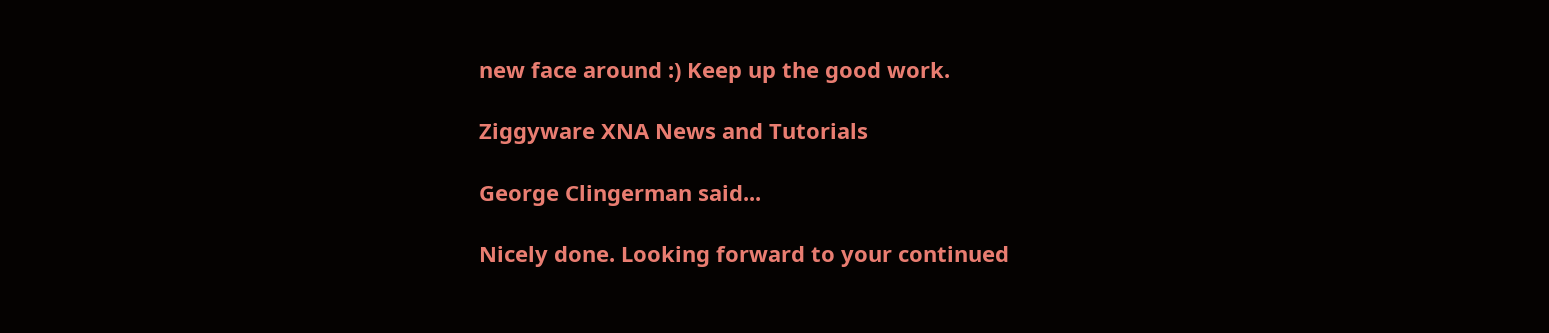new face around :) Keep up the good work.

Ziggyware XNA News and Tutorials

George Clingerman said...

Nicely done. Looking forward to your continued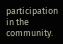participation in the community.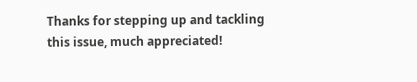Thanks for stepping up and tackling this issue, much appreciated!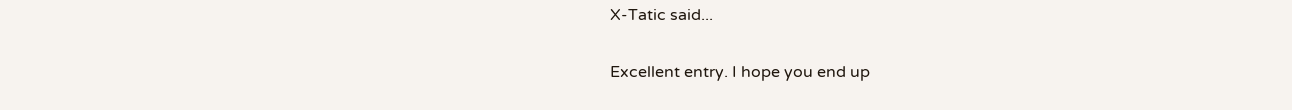X-Tatic said...

Excellent entry. I hope you end up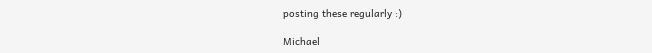posting these regularly :)

Michael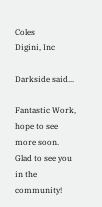Coles
Digini, Inc

Darkside said...

Fantastic Work, hope to see more soon.
Glad to see you in the community!